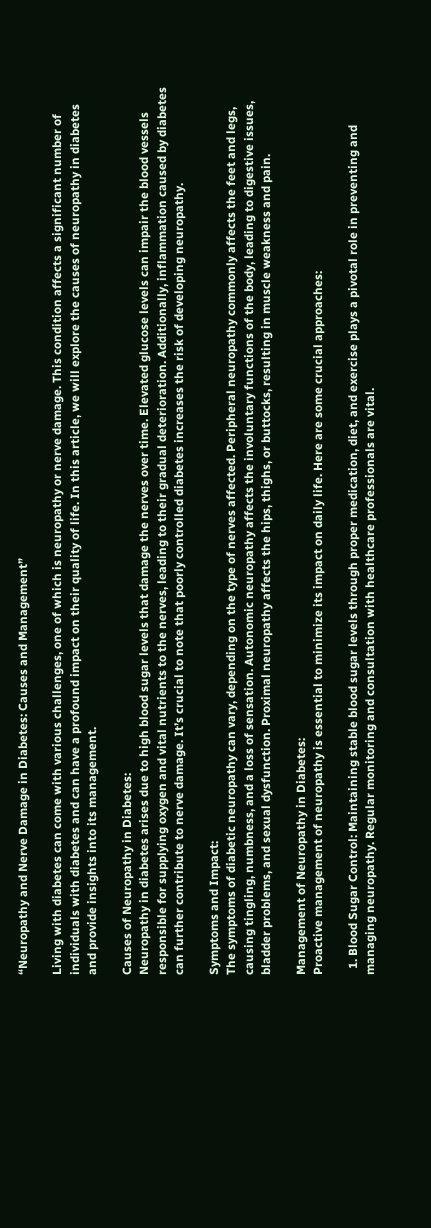“Neuropathy and Nerve Damage in Diabetes: Causes and Management”

Living with diabetes can come with various challenges, one of which is neuropathy or nerve damage. This condition affects a significant number of individuals with diabetes and can have a profound impact on their quality of life. In this article, we will explore the causes of neuropathy in diabetes and provide insights into its management.

Causes of Neuropathy in Diabetes:
Neuropathy in diabetes arises due to high blood sugar levels that damage the nerves over time. Elevated glucose levels can impair the blood vessels responsible for supplying oxygen and vital nutrients to the nerves, leading to their gradual deterioration. Additionally, inflammation caused by diabetes can further contribute to nerve damage. It’s crucial to note that poorly controlled diabetes increases the risk of developing neuropathy.

Symptoms and Impact:
The symptoms of diabetic neuropathy can vary, depending on the type of nerves affected. Peripheral neuropathy commonly affects the feet and legs, causing tingling, numbness, and a loss of sensation. Autonomic neuropathy affects the involuntary functions of the body, leading to digestive issues, bladder problems, and sexual dysfunction. Proximal neuropathy affects the hips, thighs, or buttocks, resulting in muscle weakness and pain.

Management of Neuropathy in Diabetes:
Proactive management of neuropathy is essential to minimize its impact on daily life. Here are some crucial approaches:

  1. Blood Sugar Control: Maintaining stable blood sugar levels through proper medication, diet, and exercise plays a pivotal role in preventing and managing neuropathy. Regular monitoring and consultation with healthcare professionals are vital.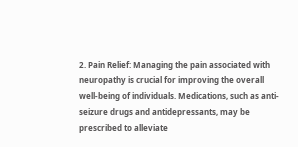2. Pain Relief: Managing the pain associated with neuropathy is crucial for improving the overall well-being of individuals. Medications, such as anti-seizure drugs and antidepressants, may be prescribed to alleviate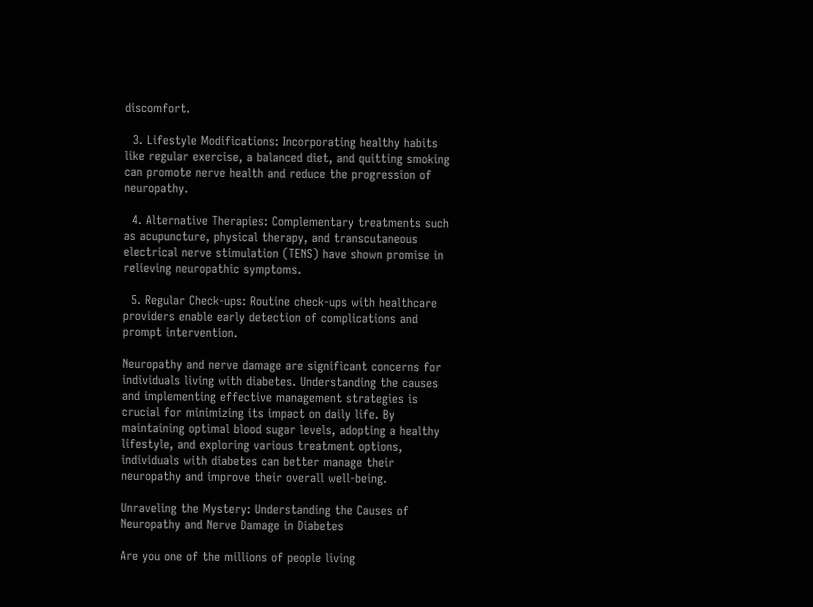discomfort.

  3. Lifestyle Modifications: Incorporating healthy habits like regular exercise, a balanced diet, and quitting smoking can promote nerve health and reduce the progression of neuropathy.

  4. Alternative Therapies: Complementary treatments such as acupuncture, physical therapy, and transcutaneous electrical nerve stimulation (TENS) have shown promise in relieving neuropathic symptoms.

  5. Regular Check-ups: Routine check-ups with healthcare providers enable early detection of complications and prompt intervention.

Neuropathy and nerve damage are significant concerns for individuals living with diabetes. Understanding the causes and implementing effective management strategies is crucial for minimizing its impact on daily life. By maintaining optimal blood sugar levels, adopting a healthy lifestyle, and exploring various treatment options, individuals with diabetes can better manage their neuropathy and improve their overall well-being.

Unraveling the Mystery: Understanding the Causes of Neuropathy and Nerve Damage in Diabetes

Are you one of the millions of people living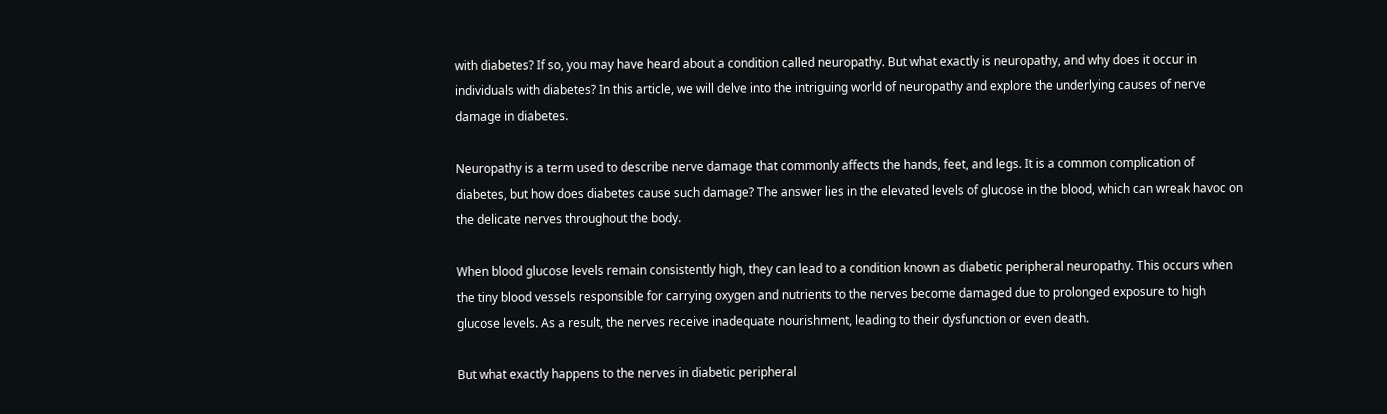with diabetes? If so, you may have heard about a condition called neuropathy. But what exactly is neuropathy, and why does it occur in individuals with diabetes? In this article, we will delve into the intriguing world of neuropathy and explore the underlying causes of nerve damage in diabetes.

Neuropathy is a term used to describe nerve damage that commonly affects the hands, feet, and legs. It is a common complication of diabetes, but how does diabetes cause such damage? The answer lies in the elevated levels of glucose in the blood, which can wreak havoc on the delicate nerves throughout the body.

When blood glucose levels remain consistently high, they can lead to a condition known as diabetic peripheral neuropathy. This occurs when the tiny blood vessels responsible for carrying oxygen and nutrients to the nerves become damaged due to prolonged exposure to high glucose levels. As a result, the nerves receive inadequate nourishment, leading to their dysfunction or even death.

But what exactly happens to the nerves in diabetic peripheral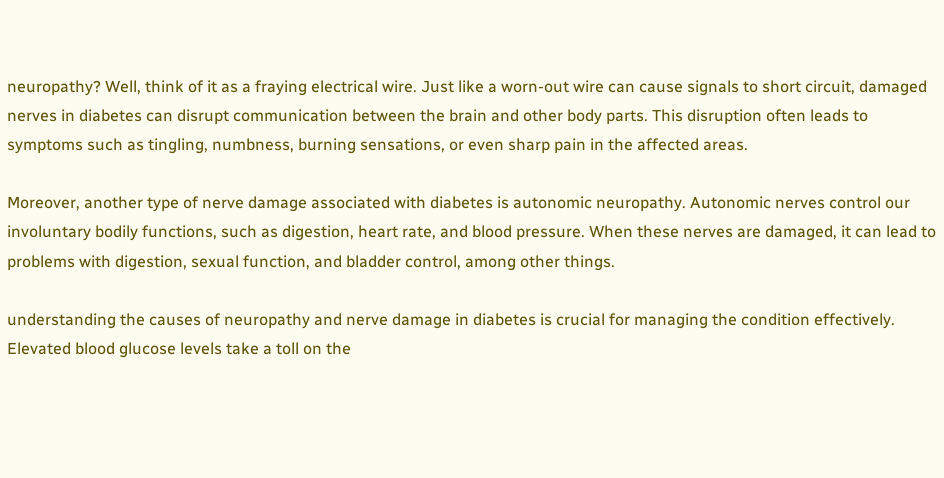neuropathy? Well, think of it as a fraying electrical wire. Just like a worn-out wire can cause signals to short circuit, damaged nerves in diabetes can disrupt communication between the brain and other body parts. This disruption often leads to symptoms such as tingling, numbness, burning sensations, or even sharp pain in the affected areas.

Moreover, another type of nerve damage associated with diabetes is autonomic neuropathy. Autonomic nerves control our involuntary bodily functions, such as digestion, heart rate, and blood pressure. When these nerves are damaged, it can lead to problems with digestion, sexual function, and bladder control, among other things.

understanding the causes of neuropathy and nerve damage in diabetes is crucial for managing the condition effectively. Elevated blood glucose levels take a toll on the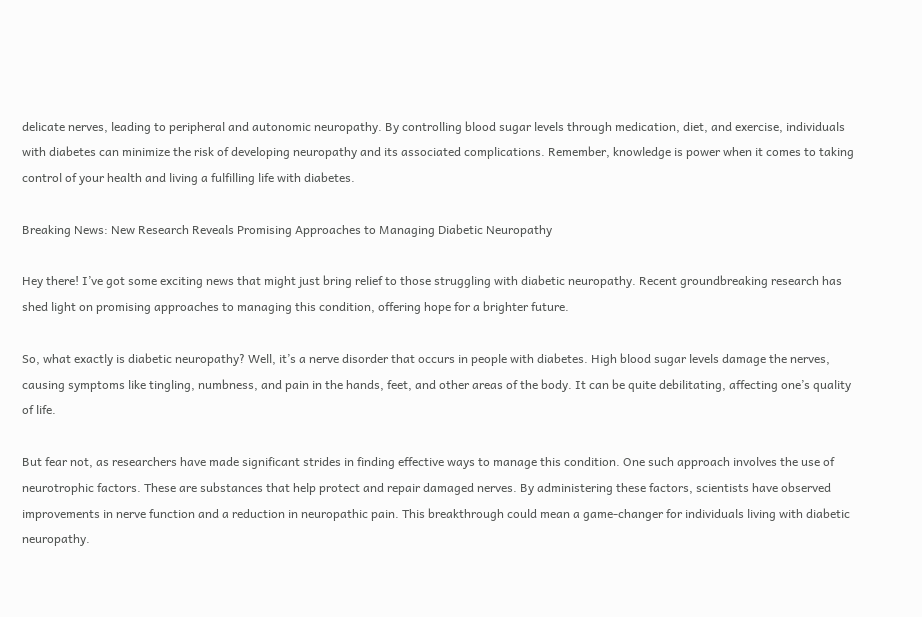delicate nerves, leading to peripheral and autonomic neuropathy. By controlling blood sugar levels through medication, diet, and exercise, individuals with diabetes can minimize the risk of developing neuropathy and its associated complications. Remember, knowledge is power when it comes to taking control of your health and living a fulfilling life with diabetes.

Breaking News: New Research Reveals Promising Approaches to Managing Diabetic Neuropathy

Hey there! I’ve got some exciting news that might just bring relief to those struggling with diabetic neuropathy. Recent groundbreaking research has shed light on promising approaches to managing this condition, offering hope for a brighter future.

So, what exactly is diabetic neuropathy? Well, it’s a nerve disorder that occurs in people with diabetes. High blood sugar levels damage the nerves, causing symptoms like tingling, numbness, and pain in the hands, feet, and other areas of the body. It can be quite debilitating, affecting one’s quality of life.

But fear not, as researchers have made significant strides in finding effective ways to manage this condition. One such approach involves the use of neurotrophic factors. These are substances that help protect and repair damaged nerves. By administering these factors, scientists have observed improvements in nerve function and a reduction in neuropathic pain. This breakthrough could mean a game-changer for individuals living with diabetic neuropathy.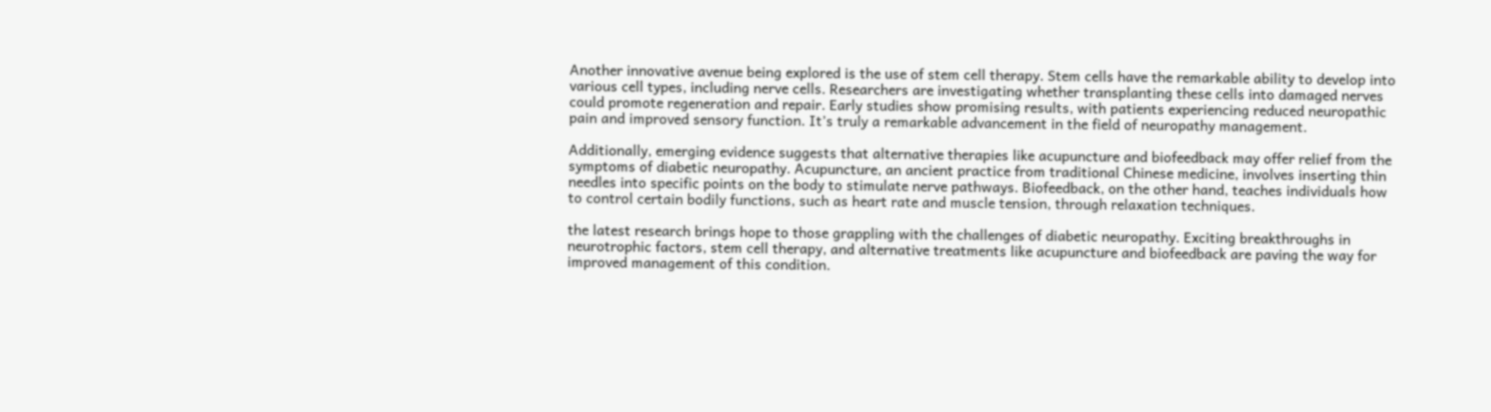Another innovative avenue being explored is the use of stem cell therapy. Stem cells have the remarkable ability to develop into various cell types, including nerve cells. Researchers are investigating whether transplanting these cells into damaged nerves could promote regeneration and repair. Early studies show promising results, with patients experiencing reduced neuropathic pain and improved sensory function. It’s truly a remarkable advancement in the field of neuropathy management.

Additionally, emerging evidence suggests that alternative therapies like acupuncture and biofeedback may offer relief from the symptoms of diabetic neuropathy. Acupuncture, an ancient practice from traditional Chinese medicine, involves inserting thin needles into specific points on the body to stimulate nerve pathways. Biofeedback, on the other hand, teaches individuals how to control certain bodily functions, such as heart rate and muscle tension, through relaxation techniques.

the latest research brings hope to those grappling with the challenges of diabetic neuropathy. Exciting breakthroughs in neurotrophic factors, stem cell therapy, and alternative treatments like acupuncture and biofeedback are paving the way for improved management of this condition.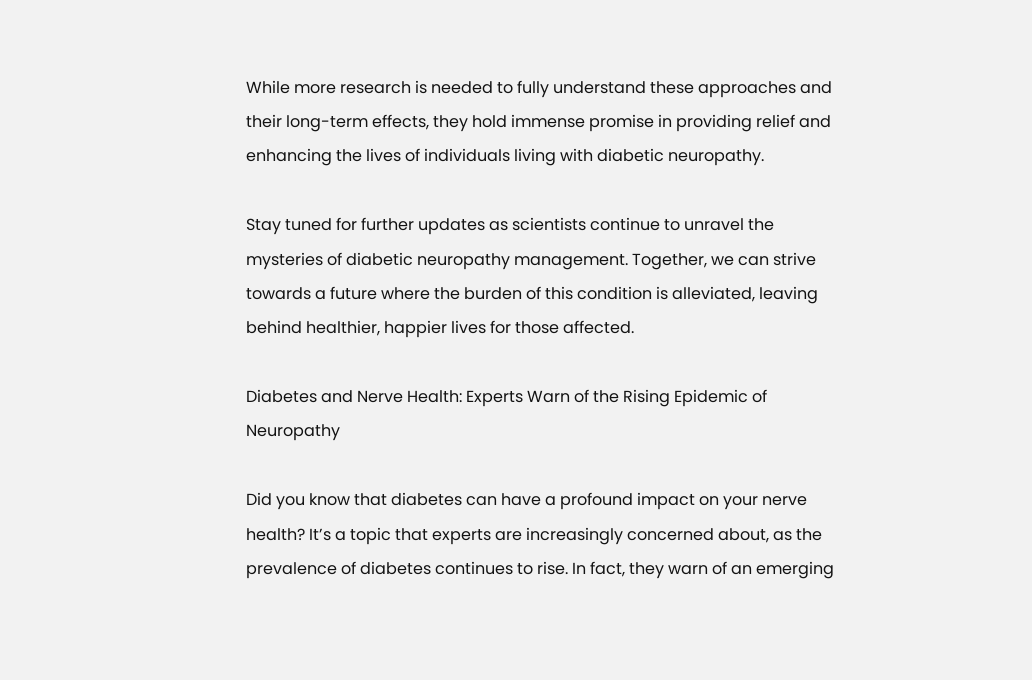While more research is needed to fully understand these approaches and their long-term effects, they hold immense promise in providing relief and enhancing the lives of individuals living with diabetic neuropathy.

Stay tuned for further updates as scientists continue to unravel the mysteries of diabetic neuropathy management. Together, we can strive towards a future where the burden of this condition is alleviated, leaving behind healthier, happier lives for those affected.

Diabetes and Nerve Health: Experts Warn of the Rising Epidemic of Neuropathy

Did you know that diabetes can have a profound impact on your nerve health? It’s a topic that experts are increasingly concerned about, as the prevalence of diabetes continues to rise. In fact, they warn of an emerging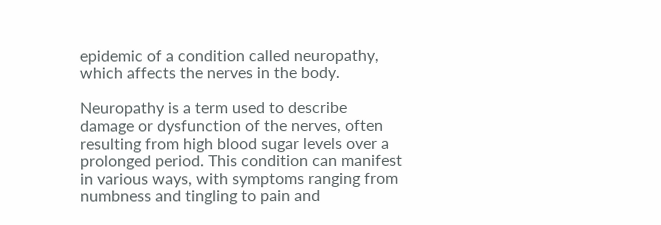epidemic of a condition called neuropathy, which affects the nerves in the body.

Neuropathy is a term used to describe damage or dysfunction of the nerves, often resulting from high blood sugar levels over a prolonged period. This condition can manifest in various ways, with symptoms ranging from numbness and tingling to pain and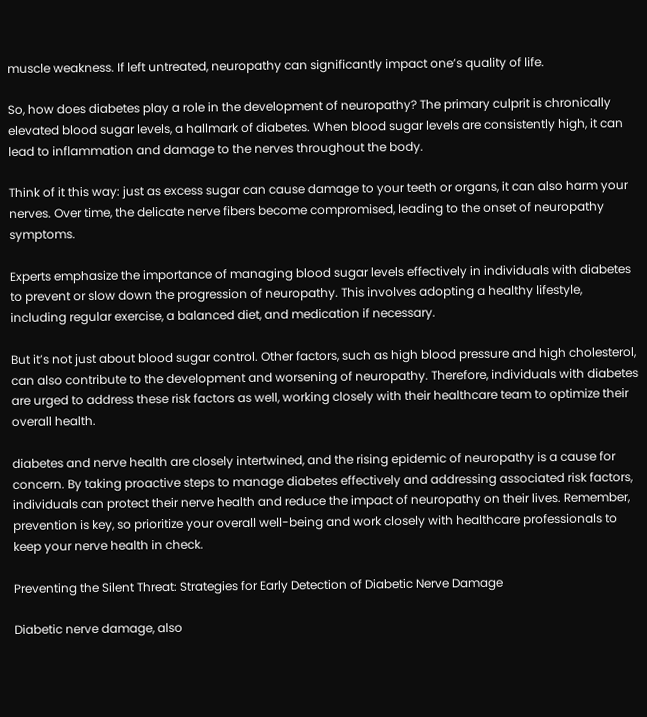muscle weakness. If left untreated, neuropathy can significantly impact one’s quality of life.

So, how does diabetes play a role in the development of neuropathy? The primary culprit is chronically elevated blood sugar levels, a hallmark of diabetes. When blood sugar levels are consistently high, it can lead to inflammation and damage to the nerves throughout the body.

Think of it this way: just as excess sugar can cause damage to your teeth or organs, it can also harm your nerves. Over time, the delicate nerve fibers become compromised, leading to the onset of neuropathy symptoms.

Experts emphasize the importance of managing blood sugar levels effectively in individuals with diabetes to prevent or slow down the progression of neuropathy. This involves adopting a healthy lifestyle, including regular exercise, a balanced diet, and medication if necessary.

But it’s not just about blood sugar control. Other factors, such as high blood pressure and high cholesterol, can also contribute to the development and worsening of neuropathy. Therefore, individuals with diabetes are urged to address these risk factors as well, working closely with their healthcare team to optimize their overall health.

diabetes and nerve health are closely intertwined, and the rising epidemic of neuropathy is a cause for concern. By taking proactive steps to manage diabetes effectively and addressing associated risk factors, individuals can protect their nerve health and reduce the impact of neuropathy on their lives. Remember, prevention is key, so prioritize your overall well-being and work closely with healthcare professionals to keep your nerve health in check.

Preventing the Silent Threat: Strategies for Early Detection of Diabetic Nerve Damage

Diabetic nerve damage, also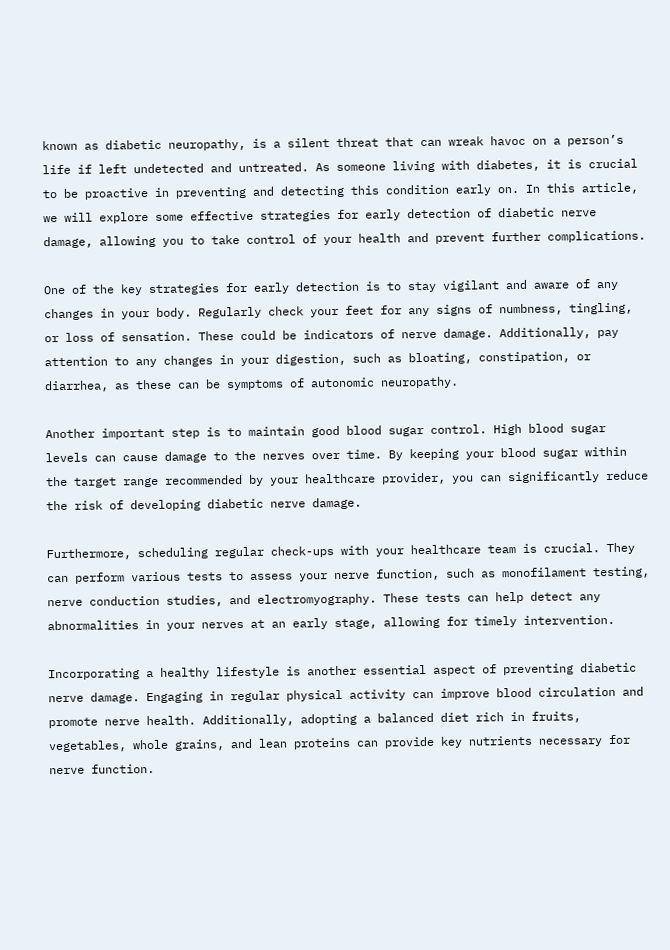known as diabetic neuropathy, is a silent threat that can wreak havoc on a person’s life if left undetected and untreated. As someone living with diabetes, it is crucial to be proactive in preventing and detecting this condition early on. In this article, we will explore some effective strategies for early detection of diabetic nerve damage, allowing you to take control of your health and prevent further complications.

One of the key strategies for early detection is to stay vigilant and aware of any changes in your body. Regularly check your feet for any signs of numbness, tingling, or loss of sensation. These could be indicators of nerve damage. Additionally, pay attention to any changes in your digestion, such as bloating, constipation, or diarrhea, as these can be symptoms of autonomic neuropathy.

Another important step is to maintain good blood sugar control. High blood sugar levels can cause damage to the nerves over time. By keeping your blood sugar within the target range recommended by your healthcare provider, you can significantly reduce the risk of developing diabetic nerve damage.

Furthermore, scheduling regular check-ups with your healthcare team is crucial. They can perform various tests to assess your nerve function, such as monofilament testing, nerve conduction studies, and electromyography. These tests can help detect any abnormalities in your nerves at an early stage, allowing for timely intervention.

Incorporating a healthy lifestyle is another essential aspect of preventing diabetic nerve damage. Engaging in regular physical activity can improve blood circulation and promote nerve health. Additionally, adopting a balanced diet rich in fruits, vegetables, whole grains, and lean proteins can provide key nutrients necessary for nerve function.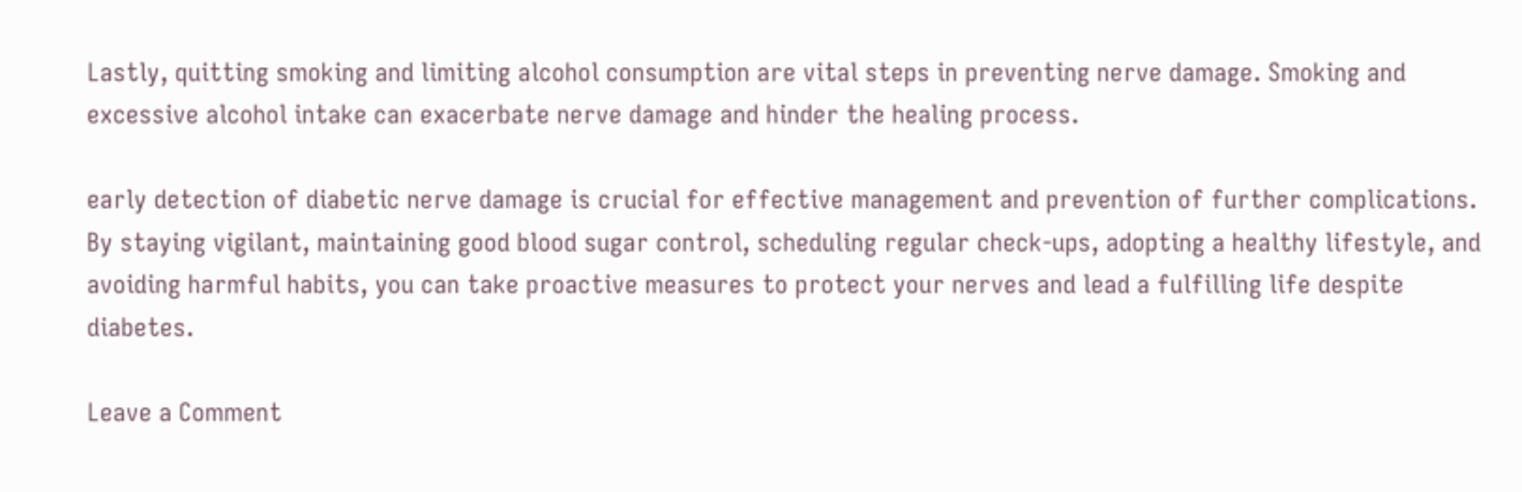Lastly, quitting smoking and limiting alcohol consumption are vital steps in preventing nerve damage. Smoking and excessive alcohol intake can exacerbate nerve damage and hinder the healing process.

early detection of diabetic nerve damage is crucial for effective management and prevention of further complications. By staying vigilant, maintaining good blood sugar control, scheduling regular check-ups, adopting a healthy lifestyle, and avoiding harmful habits, you can take proactive measures to protect your nerves and lead a fulfilling life despite diabetes.

Leave a Comment